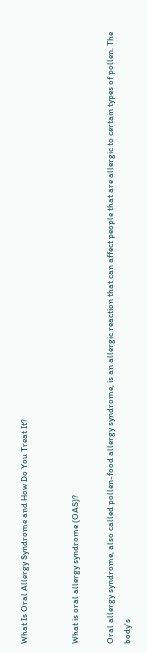What Is Oral Allergy Syndrome and How Do You Treat It?


What is oral allergy syndrome (OAS)?

Oral allergy syndrome, also called pollen-food allergy syndrome, is an allergic reaction that can affect people that are allergic to certain types of pollen. The body's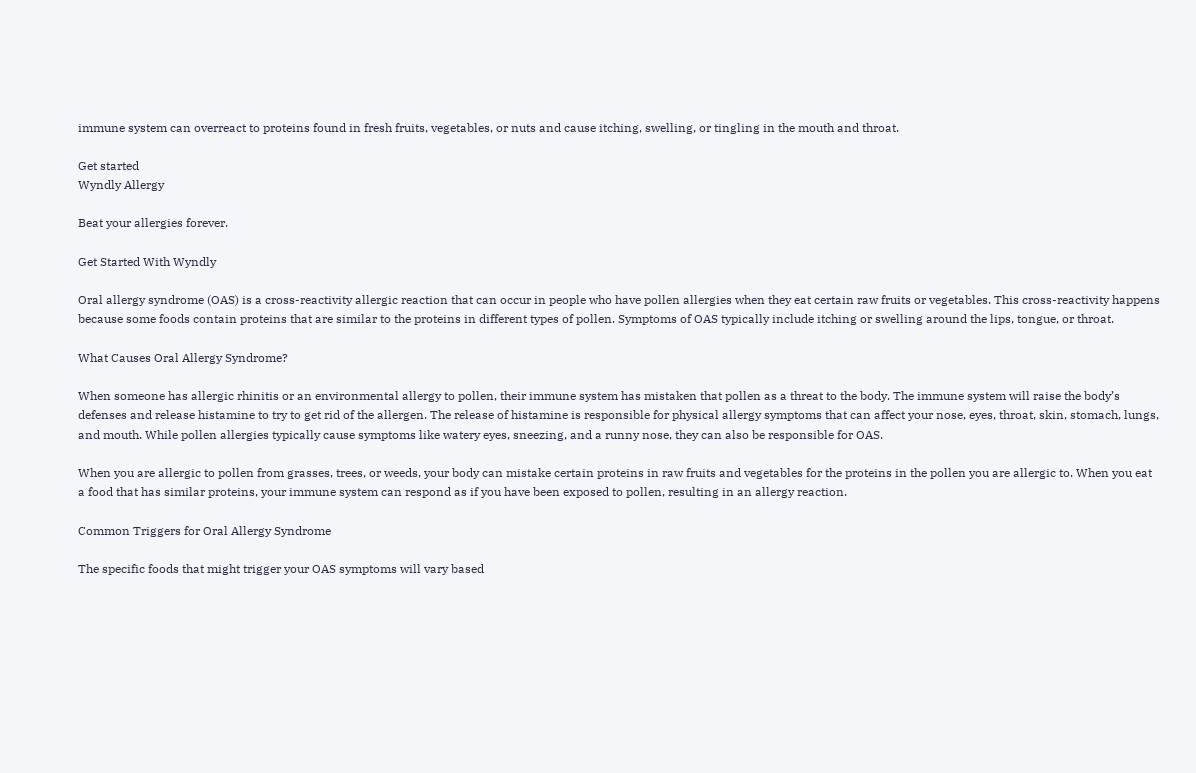immune system can overreact to proteins found in fresh fruits, vegetables, or nuts and cause itching, swelling, or tingling in the mouth and throat.

Get started
Wyndly Allergy

Beat your allergies forever.

Get Started With Wyndly

Oral allergy syndrome (OAS) is a cross-reactivity allergic reaction that can occur in people who have pollen allergies when they eat certain raw fruits or vegetables. This cross-reactivity happens because some foods contain proteins that are similar to the proteins in different types of pollen. Symptoms of OAS typically include itching or swelling around the lips, tongue, or throat.

What Causes Oral Allergy Syndrome?

When someone has allergic rhinitis or an environmental allergy to pollen, their immune system has mistaken that pollen as a threat to the body. The immune system will raise the body’s defenses and release histamine to try to get rid of the allergen. The release of histamine is responsible for physical allergy symptoms that can affect your nose, eyes, throat, skin, stomach, lungs, and mouth. While pollen allergies typically cause symptoms like watery eyes, sneezing, and a runny nose, they can also be responsible for OAS.

When you are allergic to pollen from grasses, trees, or weeds, your body can mistake certain proteins in raw fruits and vegetables for the proteins in the pollen you are allergic to. When you eat a food that has similar proteins, your immune system can respond as if you have been exposed to pollen, resulting in an allergy reaction.

Common Triggers for Oral Allergy Syndrome

The specific foods that might trigger your OAS symptoms will vary based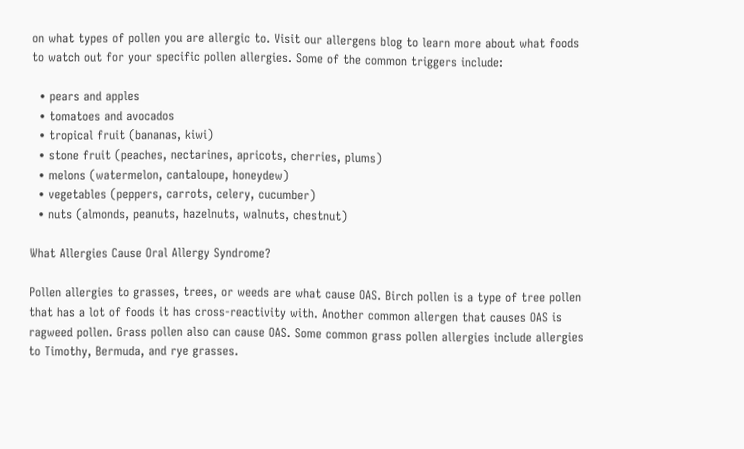on what types of pollen you are allergic to. Visit our allergens blog to learn more about what foods to watch out for your specific pollen allergies. Some of the common triggers include:

  • pears and apples
  • tomatoes and avocados
  • tropical fruit (bananas, kiwi)
  • stone fruit (peaches, nectarines, apricots, cherries, plums)
  • melons (watermelon, cantaloupe, honeydew)
  • vegetables (peppers, carrots, celery, cucumber)
  • nuts (almonds, peanuts, hazelnuts, walnuts, chestnut)

What Allergies Cause Oral Allergy Syndrome?

Pollen allergies to grasses, trees, or weeds are what cause OAS. Birch pollen is a type of tree pollen that has a lot of foods it has cross-reactivity with. Another common allergen that causes OAS is ragweed pollen. Grass pollen also can cause OAS. Some common grass pollen allergies include allergies to Timothy, Bermuda, and rye grasses.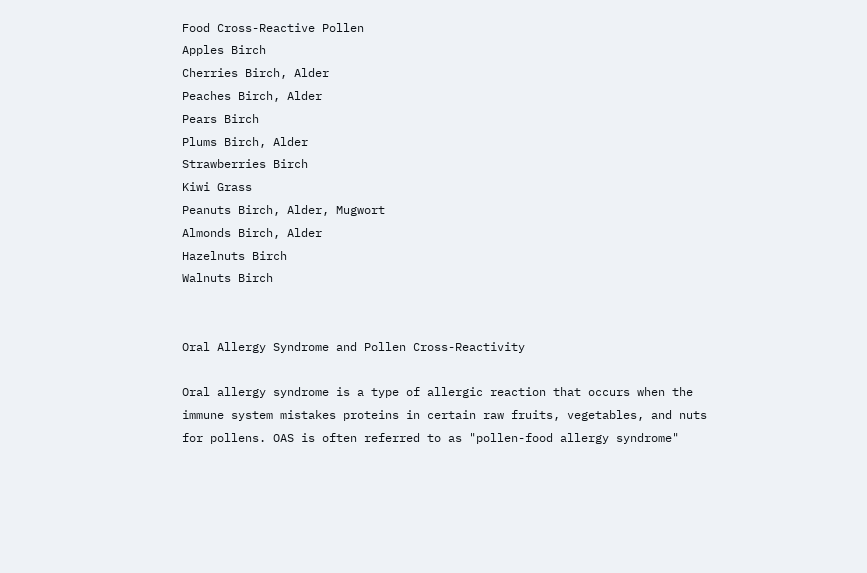Food Cross-Reactive Pollen
Apples Birch
Cherries Birch, Alder
Peaches Birch, Alder
Pears Birch
Plums Birch, Alder
Strawberries Birch
Kiwi Grass
Peanuts Birch, Alder, Mugwort
Almonds Birch, Alder
Hazelnuts Birch
Walnuts Birch


Oral Allergy Syndrome and Pollen Cross-Reactivity

Oral allergy syndrome is a type of allergic reaction that occurs when the immune system mistakes proteins in certain raw fruits, vegetables, and nuts for pollens. OAS is often referred to as "pollen-food allergy syndrome"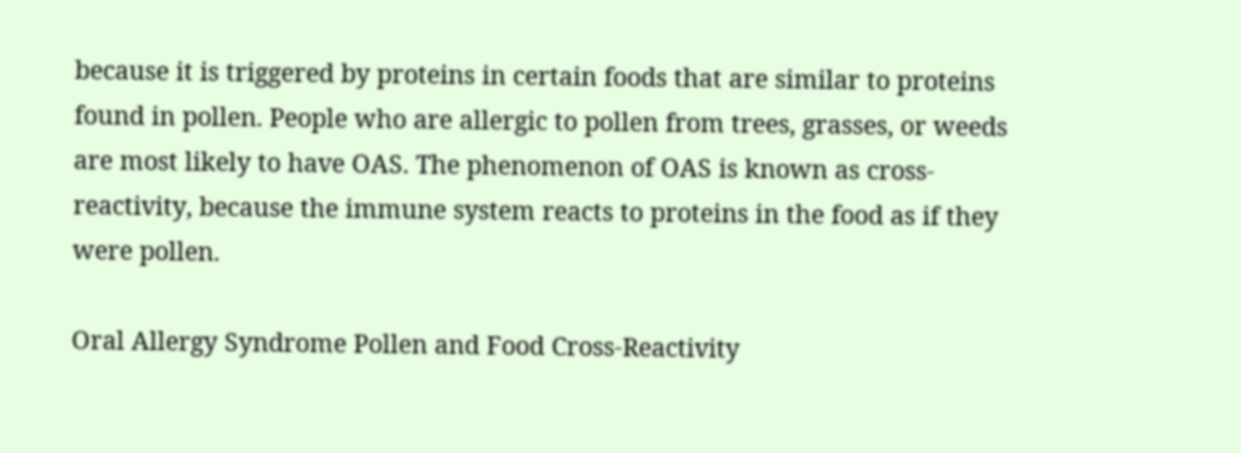because it is triggered by proteins in certain foods that are similar to proteins found in pollen. People who are allergic to pollen from trees, grasses, or weeds are most likely to have OAS. The phenomenon of OAS is known as cross-reactivity, because the immune system reacts to proteins in the food as if they were pollen.

Oral Allergy Syndrome Pollen and Food Cross-Reactivity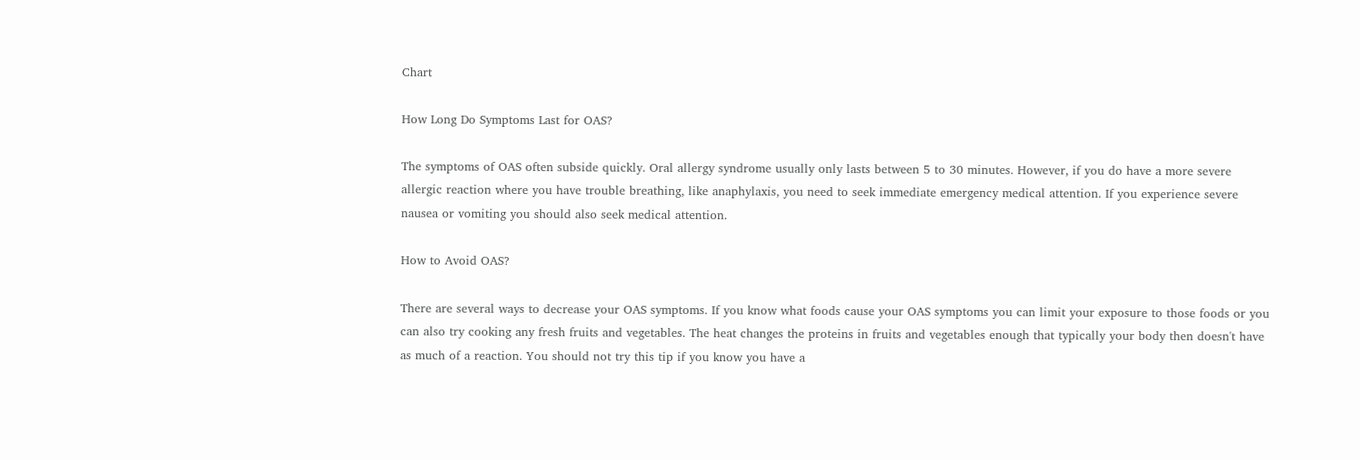Chart

How Long Do Symptoms Last for OAS?

The symptoms of OAS often subside quickly. Oral allergy syndrome usually only lasts between 5 to 30 minutes. However, if you do have a more severe allergic reaction where you have trouble breathing, like anaphylaxis, you need to seek immediate emergency medical attention. If you experience severe nausea or vomiting you should also seek medical attention.

How to Avoid OAS?

There are several ways to decrease your OAS symptoms. If you know what foods cause your OAS symptoms you can limit your exposure to those foods or you can also try cooking any fresh fruits and vegetables. The heat changes the proteins in fruits and vegetables enough that typically your body then doesn't have as much of a reaction. You should not try this tip if you know you have a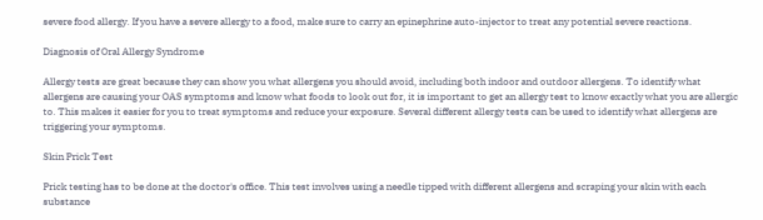severe food allergy. If you have a severe allergy to a food, make sure to carry an epinephrine auto-injector to treat any potential severe reactions.

Diagnosis of Oral Allergy Syndrome

Allergy tests are great because they can show you what allergens you should avoid, including both indoor and outdoor allergens. To identify what allergens are causing your OAS symptoms and know what foods to look out for, it is important to get an allergy test to know exactly what you are allergic to. This makes it easier for you to treat symptoms and reduce your exposure. Several different allergy tests can be used to identify what allergens are triggering your symptoms.

Skin Prick Test

Prick testing has to be done at the doctor's office. This test involves using a needle tipped with different allergens and scraping your skin with each substance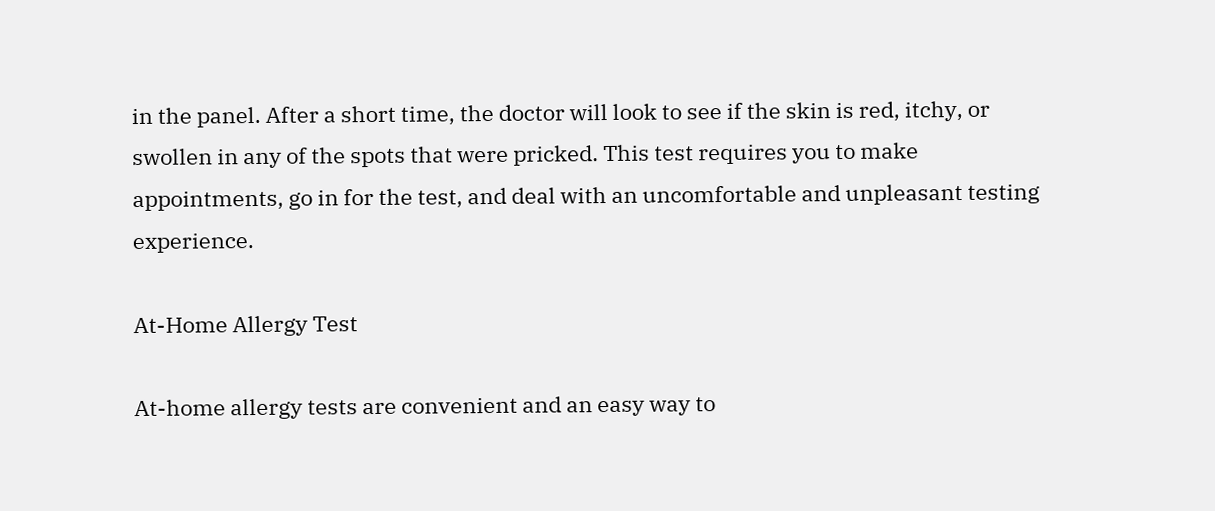in the panel. After a short time, the doctor will look to see if the skin is red, itchy, or swollen in any of the spots that were pricked. This test requires you to make appointments, go in for the test, and deal with an uncomfortable and unpleasant testing experience.

At-Home Allergy Test

At-home allergy tests are convenient and an easy way to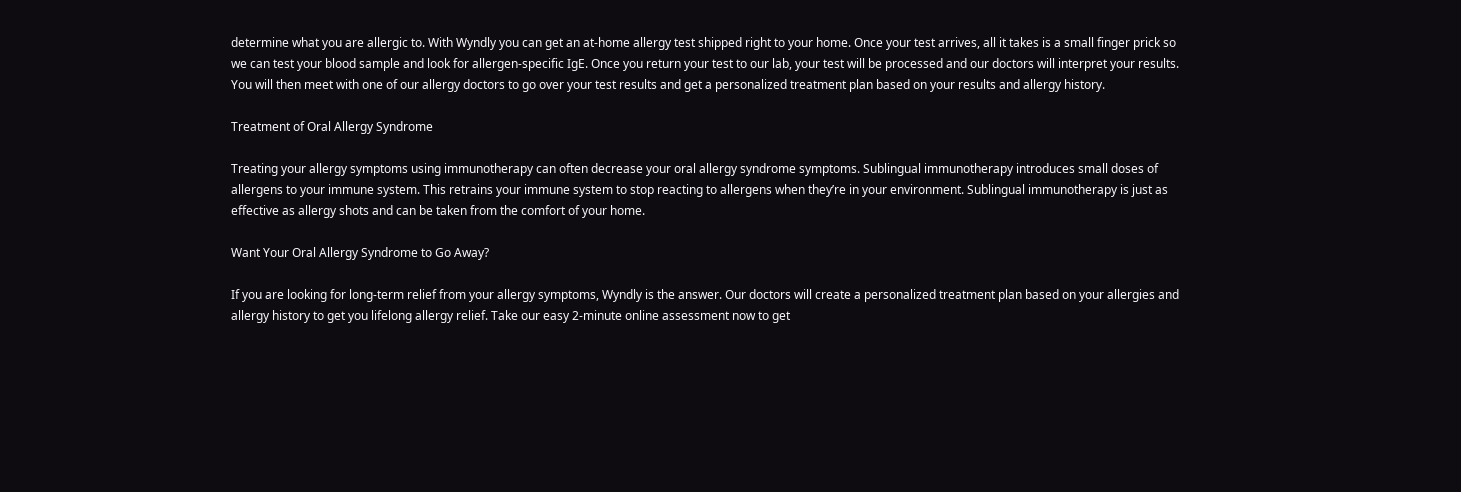determine what you are allergic to. With Wyndly you can get an at-home allergy test shipped right to your home. Once your test arrives, all it takes is a small finger prick so we can test your blood sample and look for allergen-specific IgE. Once you return your test to our lab, your test will be processed and our doctors will interpret your results. You will then meet with one of our allergy doctors to go over your test results and get a personalized treatment plan based on your results and allergy history.

Treatment of Oral Allergy Syndrome

Treating your allergy symptoms using immunotherapy can often decrease your oral allergy syndrome symptoms. Sublingual immunotherapy introduces small doses of allergens to your immune system. This retrains your immune system to stop reacting to allergens when they’re in your environment. Sublingual immunotherapy is just as effective as allergy shots and can be taken from the comfort of your home.

Want Your Oral Allergy Syndrome to Go Away?

If you are looking for long-term relief from your allergy symptoms, Wyndly is the answer. Our doctors will create a personalized treatment plan based on your allergies and allergy history to get you lifelong allergy relief. Take our easy 2-minute online assessment now to get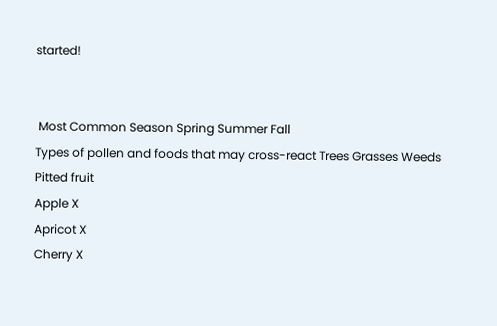started!


 Most Common Season Spring Summer Fall
Types of pollen and foods that may cross-react Trees Grasses Weeds
Pitted fruit
Apple X
Apricot X
Cherry X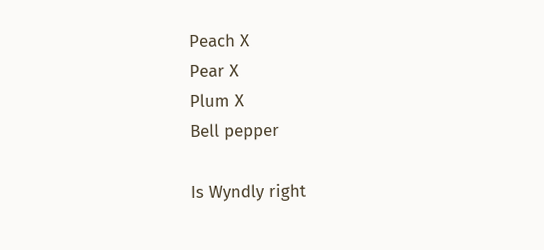Peach X
Pear X
Plum X
Bell pepper

Is Wyndly right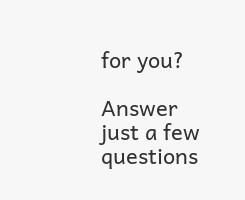for you?

Answer just a few questions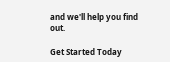and we'll help you find out.

Get Started Today